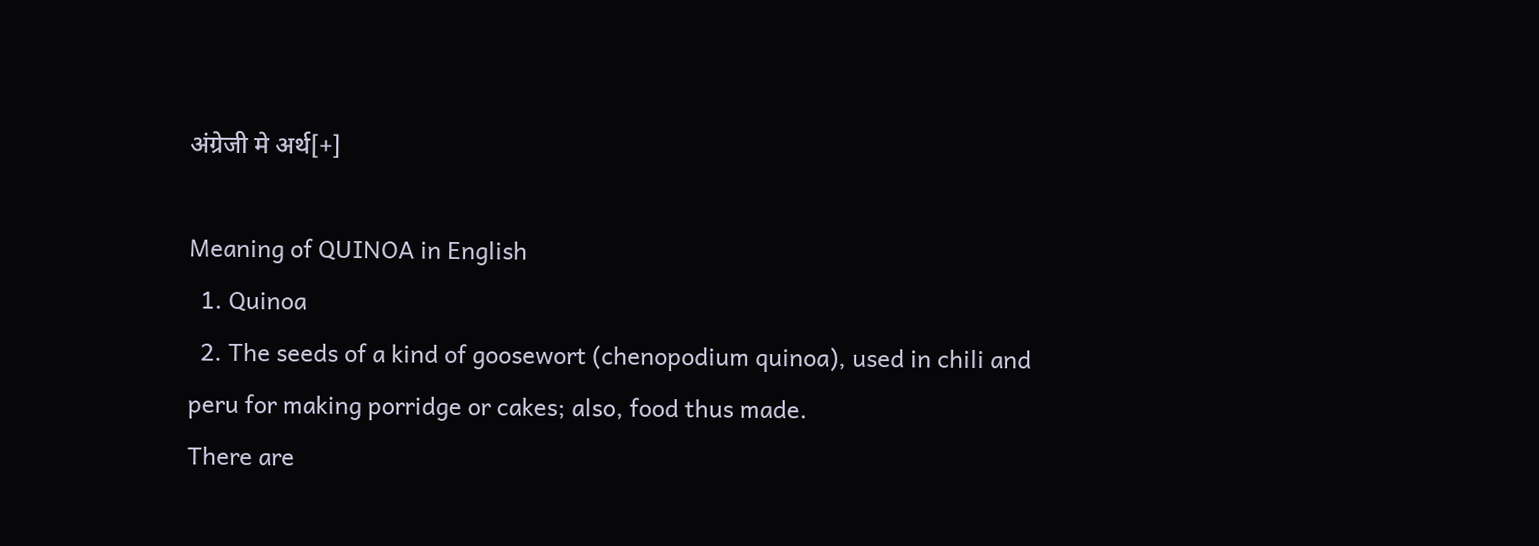अंग्रेजी मे अर्थ[+]

Meaning of QUINOA in English
  1. Quinoa
  2. The seeds of a kind of goosewort (chenopodium quinoa), used in chili and peru for making porridge or cakes; also, food thus made.
There are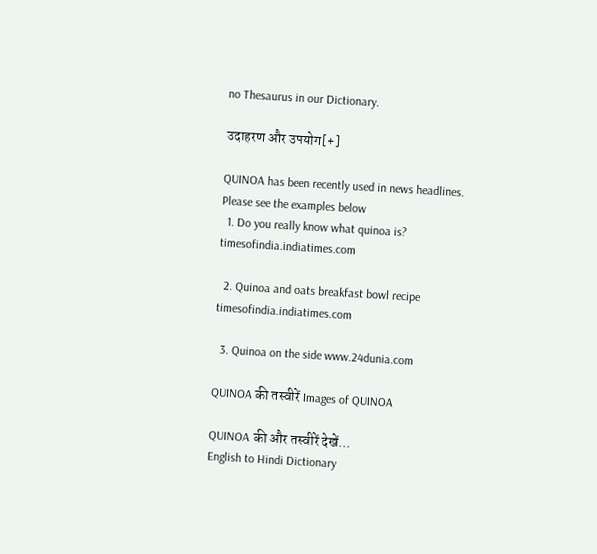no Thesaurus in our Dictionary.

उदाहरण और उपयोग[+]

QUINOA has been recently used in news headlines. Please see the examples below
  1. Do you really know what quinoa is? timesofindia.indiatimes.com

  2. Quinoa and oats breakfast bowl recipe timesofindia.indiatimes.com

  3. Quinoa on the side www.24dunia.com

QUINOA की तस्वीरें Images of QUINOA

QUINOA की और तस्वीरें देखें...
English to Hindi Dictionary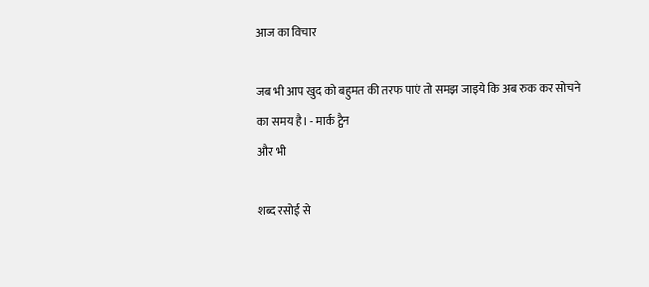आज का विचार

जब भी आप खुद को बहुमत की तरफ पाएं तो समझ जाइये कि अब रुक कर सोचने का समय है। - मार्क ट्वैन
और भी

शब्द रसोई से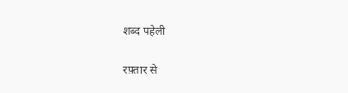शब्द पहेली

रफ़्तार से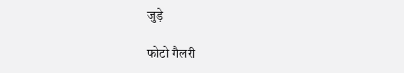जुड़े

फोटो गैलरी